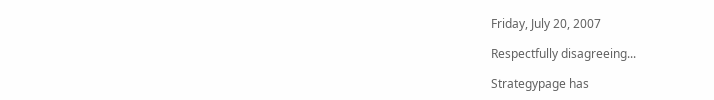Friday, July 20, 2007

Respectfully disagreeing...

Strategypage has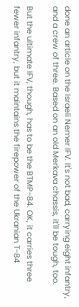done an article on the Israeli Nemer IFV. It's not bad, carrying eight infantry, and a crew of three. Based on an old Merkava chassis, it'll be tough, too.

But the ultimate IFV, though, has to be the BTMP-84. OK, it carries three fewer infantry, but it maintains the firepower of the Ukranian T-84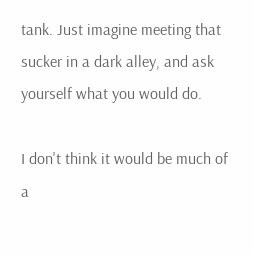tank. Just imagine meeting that sucker in a dark alley, and ask yourself what you would do.

I don't think it would be much of a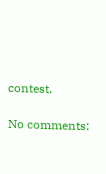contest.

No comments: